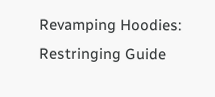Revamping Hoodies: Restringing Guide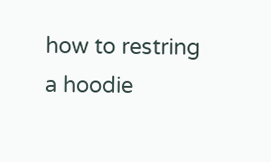how to restring a hoodie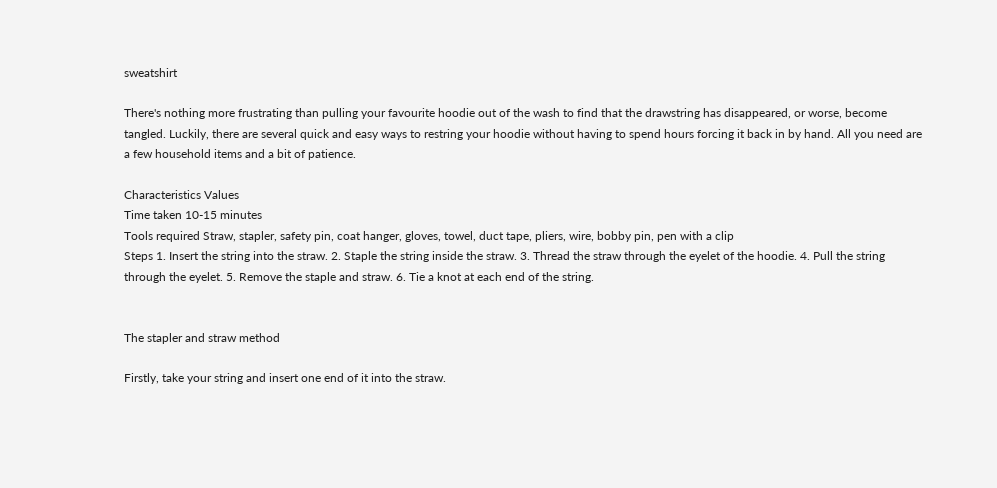sweatshirt

There's nothing more frustrating than pulling your favourite hoodie out of the wash to find that the drawstring has disappeared, or worse, become tangled. Luckily, there are several quick and easy ways to restring your hoodie without having to spend hours forcing it back in by hand. All you need are a few household items and a bit of patience.

Characteristics Values
Time taken 10-15 minutes
Tools required Straw, stapler, safety pin, coat hanger, gloves, towel, duct tape, pliers, wire, bobby pin, pen with a clip
Steps 1. Insert the string into the straw. 2. Staple the string inside the straw. 3. Thread the straw through the eyelet of the hoodie. 4. Pull the string through the eyelet. 5. Remove the staple and straw. 6. Tie a knot at each end of the string.


The stapler and straw method

Firstly, take your string and insert one end of it into the straw.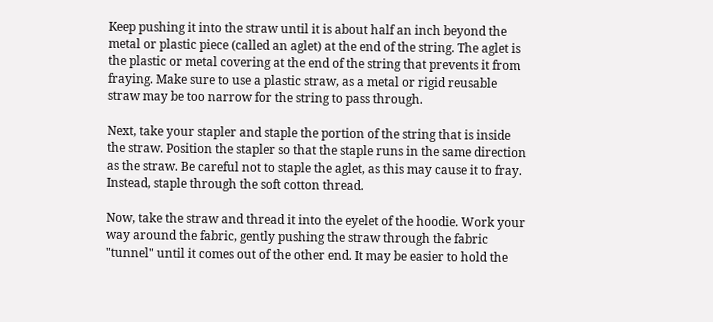Keep pushing it into the straw until it is about half an inch beyond the metal or plastic piece (called an aglet) at the end of the string. The aglet is the plastic or metal covering at the end of the string that prevents it from fraying. Make sure to use a plastic straw, as a metal or rigid reusable straw may be too narrow for the string to pass through.

Next, take your stapler and staple the portion of the string that is inside the straw. Position the stapler so that the staple runs in the same direction as the straw. Be careful not to staple the aglet, as this may cause it to fray. Instead, staple through the soft cotton thread.

Now, take the straw and thread it into the eyelet of the hoodie. Work your way around the fabric, gently pushing the straw through the fabric "tunnel" until it comes out of the other end. It may be easier to hold the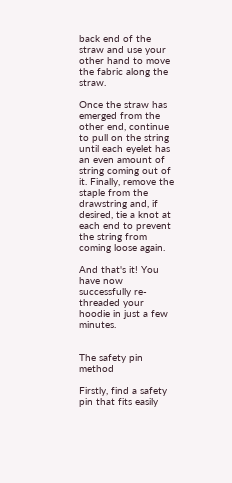back end of the straw and use your other hand to move the fabric along the straw.

Once the straw has emerged from the other end, continue to pull on the string until each eyelet has an even amount of string coming out of it. Finally, remove the staple from the drawstring and, if desired, tie a knot at each end to prevent the string from coming loose again.

And that's it! You have now successfully re-threaded your hoodie in just a few minutes.


The safety pin method

Firstly, find a safety pin that fits easily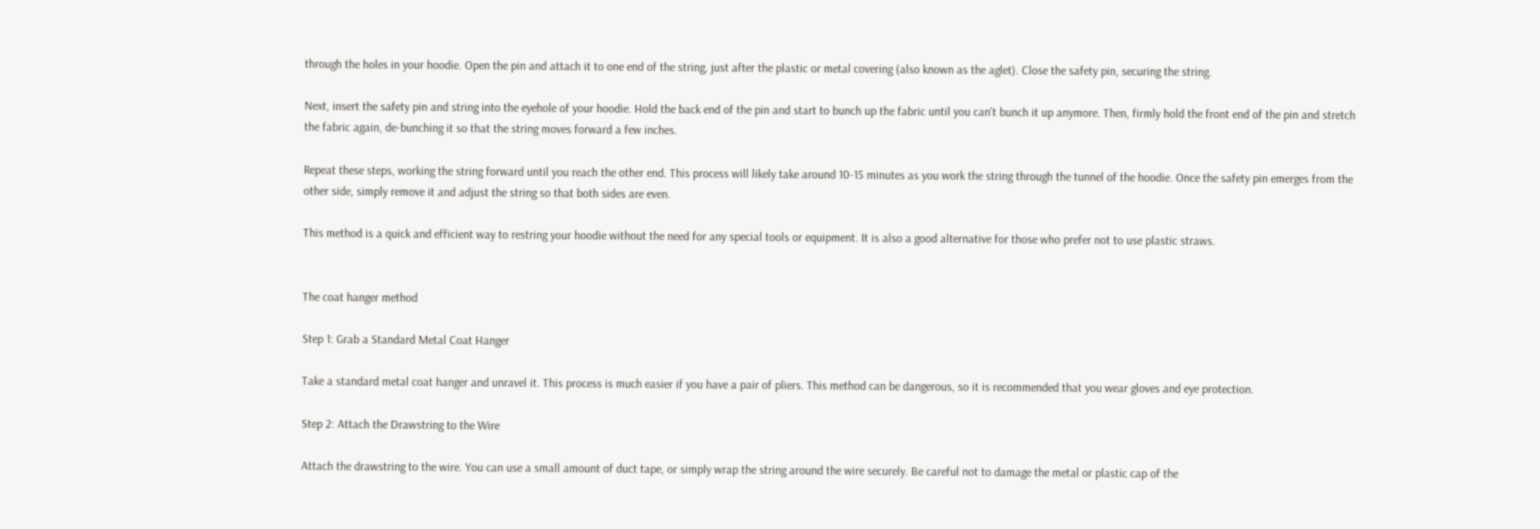through the holes in your hoodie. Open the pin and attach it to one end of the string, just after the plastic or metal covering (also known as the aglet). Close the safety pin, securing the string.

Next, insert the safety pin and string into the eyehole of your hoodie. Hold the back end of the pin and start to bunch up the fabric until you can't bunch it up anymore. Then, firmly hold the front end of the pin and stretch the fabric again, de-bunching it so that the string moves forward a few inches.

Repeat these steps, working the string forward until you reach the other end. This process will likely take around 10-15 minutes as you work the string through the tunnel of the hoodie. Once the safety pin emerges from the other side, simply remove it and adjust the string so that both sides are even.

This method is a quick and efficient way to restring your hoodie without the need for any special tools or equipment. It is also a good alternative for those who prefer not to use plastic straws.


The coat hanger method

Step 1: Grab a Standard Metal Coat Hanger

Take a standard metal coat hanger and unravel it. This process is much easier if you have a pair of pliers. This method can be dangerous, so it is recommended that you wear gloves and eye protection.

Step 2: Attach the Drawstring to the Wire

Attach the drawstring to the wire. You can use a small amount of duct tape, or simply wrap the string around the wire securely. Be careful not to damage the metal or plastic cap of the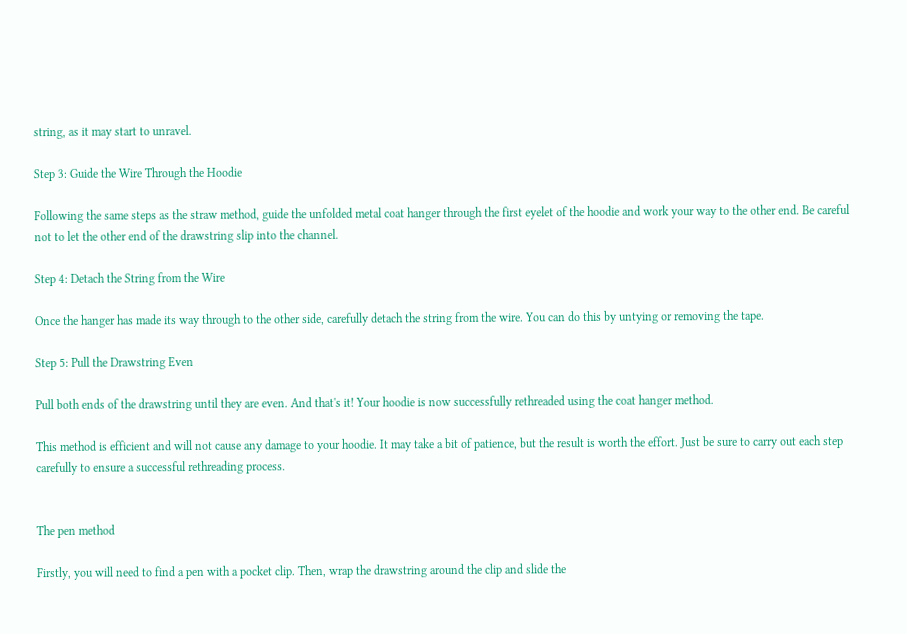string, as it may start to unravel.

Step 3: Guide the Wire Through the Hoodie

Following the same steps as the straw method, guide the unfolded metal coat hanger through the first eyelet of the hoodie and work your way to the other end. Be careful not to let the other end of the drawstring slip into the channel.

Step 4: Detach the String from the Wire

Once the hanger has made its way through to the other side, carefully detach the string from the wire. You can do this by untying or removing the tape.

Step 5: Pull the Drawstring Even

Pull both ends of the drawstring until they are even. And that's it! Your hoodie is now successfully rethreaded using the coat hanger method.

This method is efficient and will not cause any damage to your hoodie. It may take a bit of patience, but the result is worth the effort. Just be sure to carry out each step carefully to ensure a successful rethreading process.


The pen method

Firstly, you will need to find a pen with a pocket clip. Then, wrap the drawstring around the clip and slide the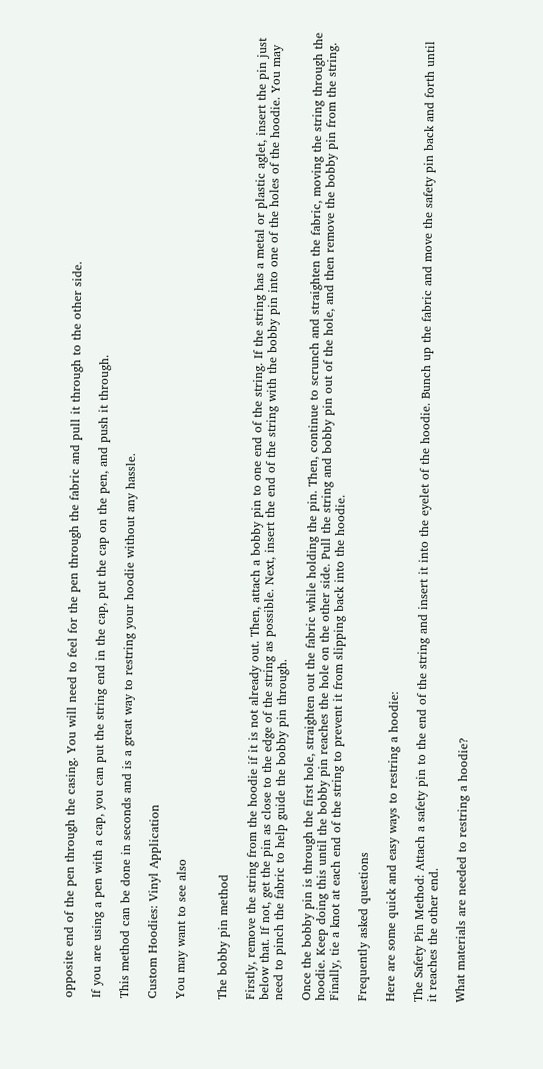opposite end of the pen through the casing. You will need to feel for the pen through the fabric and pull it through to the other side.

If you are using a pen with a cap, you can put the string end in the cap, put the cap on the pen, and push it through.

This method can be done in seconds and is a great way to restring your hoodie without any hassle.

Custom Hoodies: Vinyl Application

You may want to see also


The bobby pin method

Firstly, remove the string from the hoodie if it is not already out. Then, attach a bobby pin to one end of the string. If the string has a metal or plastic aglet, insert the pin just below that. If not, get the pin as close to the edge of the string as possible. Next, insert the end of the string with the bobby pin into one of the holes of the hoodie. You may need to pinch the fabric to help guide the bobby pin through.

Once the bobby pin is through the first hole, straighten out the fabric while holding the pin. Then, continue to scrunch and straighten the fabric, moving the string through the hoodie. Keep doing this until the bobby pin reaches the hole on the other side. Pull the string and bobby pin out of the hole, and then remove the bobby pin from the string. Finally, tie a knot at each end of the string to prevent it from slipping back into the hoodie.

Frequently asked questions

Here are some quick and easy ways to restring a hoodie:

The Safety Pin Method: Attach a safety pin to the end of the string and insert it into the eyelet of the hoodie. Bunch up the fabric and move the safety pin back and forth until it reaches the other end.

What materials are needed to restring a hoodie?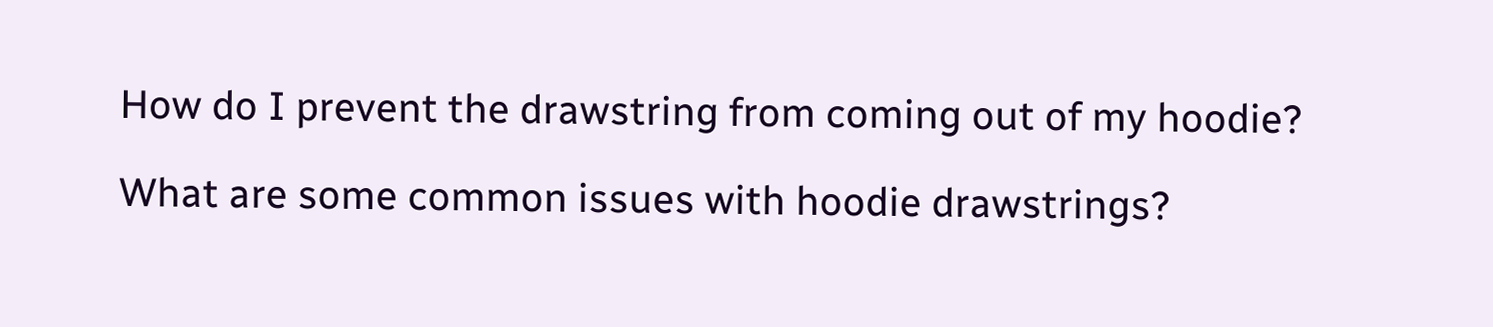How do I prevent the drawstring from coming out of my hoodie?

What are some common issues with hoodie drawstrings?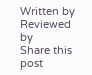Written by
Reviewed by
Share this post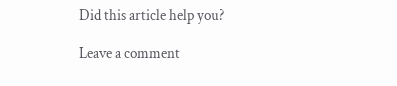Did this article help you?

Leave a comment